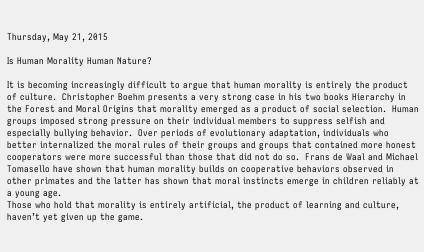Thursday, May 21, 2015

Is Human Morality Human Nature?

It is becoming increasingly difficult to argue that human morality is entirely the product of culture.  Christopher Boehm presents a very strong case in his two books Hierarchy in the Forest and Moral Origins that morality emerged as a product of social selection.  Human groups imposed strong pressure on their individual members to suppress selfish and especially bullying behavior.  Over periods of evolutionary adaptation, individuals who better internalized the moral rules of their groups and groups that contained more honest cooperators were more successful than those that did not do so.  Frans de Waal and Michael Tomasello have shown that human morality builds on cooperative behaviors observed in other primates and the latter has shown that moral instincts emerge in children reliably at a young age.
Those who hold that morality is entirely artificial, the product of learning and culture, haven’t yet given up the game.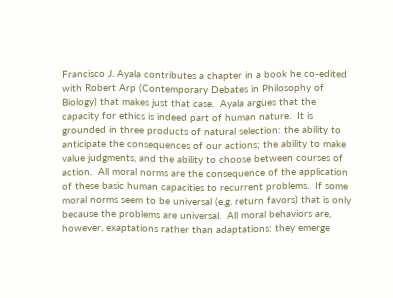Francisco J. Ayala contributes a chapter in a book he co-edited with Robert Arp (Contemporary Debates in Philosophy of Biology) that makes just that case.  Ayala argues that the capacity for ethics is indeed part of human nature.  It is grounded in three products of natural selection: the ability to anticipate the consequences of our actions; the ability to make value judgments, and the ability to choose between courses of action.  All moral norms are the consequence of the application of these basic human capacities to recurrent problems.  If some moral norms seem to be universal (e.g. return favors) that is only because the problems are universal.  All moral behaviors are, however, exaptations rather than adaptations: they emerge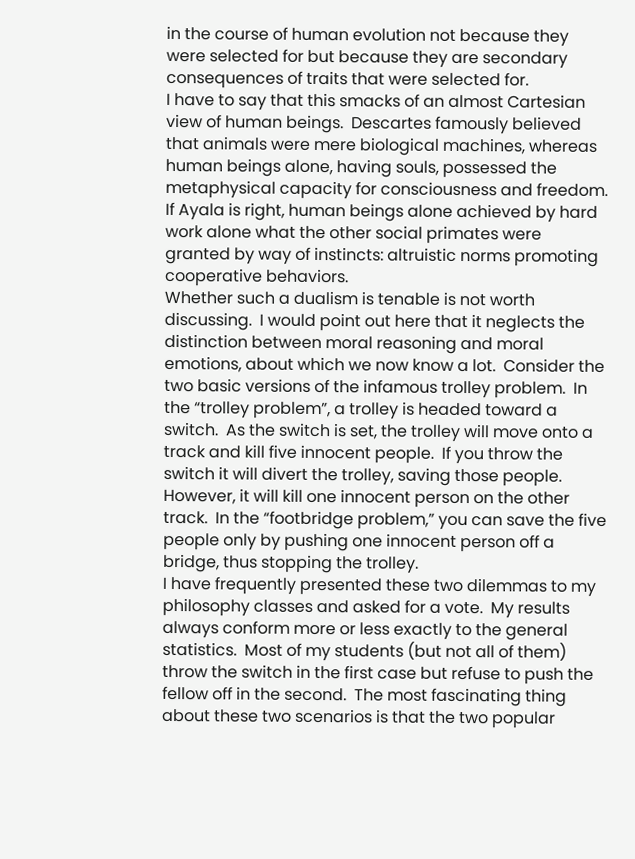in the course of human evolution not because they were selected for but because they are secondary consequences of traits that were selected for.
I have to say that this smacks of an almost Cartesian view of human beings.  Descartes famously believed that animals were mere biological machines, whereas human beings alone, having souls, possessed the metaphysical capacity for consciousness and freedom.  If Ayala is right, human beings alone achieved by hard work alone what the other social primates were granted by way of instincts: altruistic norms promoting cooperative behaviors.
Whether such a dualism is tenable is not worth discussing.  I would point out here that it neglects the distinction between moral reasoning and moral emotions, about which we now know a lot.  Consider the two basic versions of the infamous trolley problem.  In the “trolley problem”, a trolley is headed toward a switch.  As the switch is set, the trolley will move onto a track and kill five innocent people.  If you throw the switch it will divert the trolley, saving those people.  However, it will kill one innocent person on the other track.  In the “footbridge problem,” you can save the five people only by pushing one innocent person off a bridge, thus stopping the trolley.
I have frequently presented these two dilemmas to my philosophy classes and asked for a vote.  My results always conform more or less exactly to the general statistics.  Most of my students (but not all of them) throw the switch in the first case but refuse to push the fellow off in the second.  The most fascinating thing about these two scenarios is that the two popular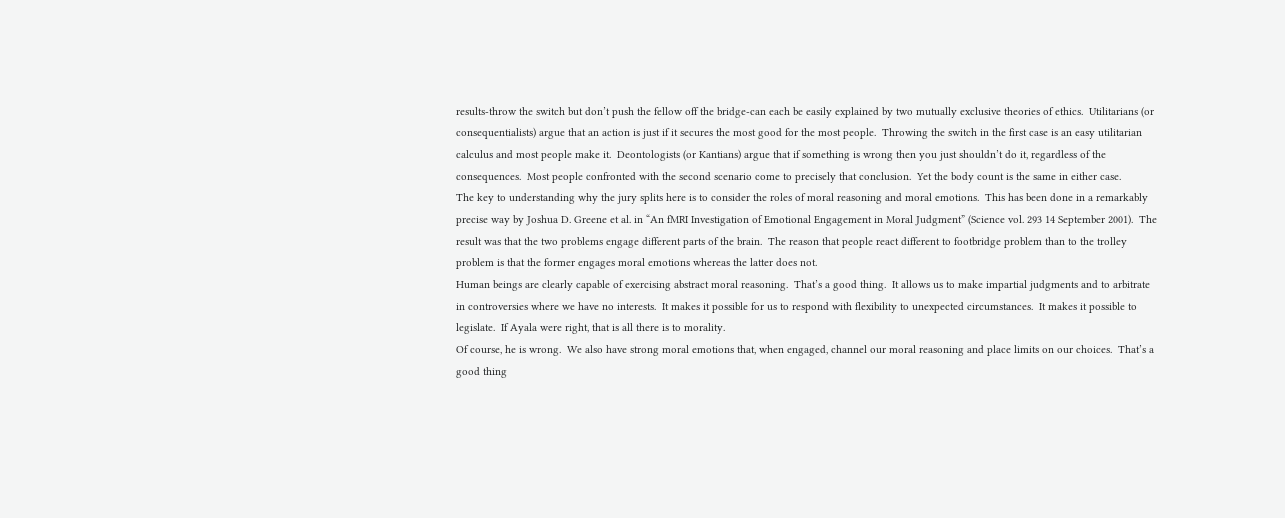results‑throw the switch but don’t push the fellow off the bridge‑can each be easily explained by two mutually exclusive theories of ethics.  Utilitarians (or consequentialists) argue that an action is just if it secures the most good for the most people.  Throwing the switch in the first case is an easy utilitarian calculus and most people make it.  Deontologists (or Kantians) argue that if something is wrong then you just shouldn’t do it, regardless of the consequences.  Most people confronted with the second scenario come to precisely that conclusion.  Yet the body count is the same in either case.
The key to understanding why the jury splits here is to consider the roles of moral reasoning and moral emotions.  This has been done in a remarkably precise way by Joshua D. Greene et al. in “An fMRI Investigation of Emotional Engagement in Moral Judgment” (Science vol. 293 14 September 2001).  The result was that the two problems engage different parts of the brain.  The reason that people react different to footbridge problem than to the trolley problem is that the former engages moral emotions whereas the latter does not.
Human beings are clearly capable of exercising abstract moral reasoning.  That’s a good thing.  It allows us to make impartial judgments and to arbitrate in controversies where we have no interests.  It makes it possible for us to respond with flexibility to unexpected circumstances.  It makes it possible to legislate.  If Ayala were right, that is all there is to morality.
Of course, he is wrong.  We also have strong moral emotions that, when engaged, channel our moral reasoning and place limits on our choices.  That’s a good thing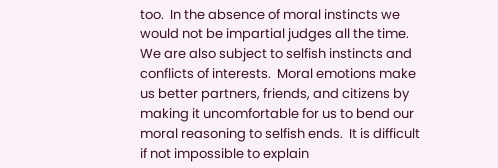too.  In the absence of moral instincts we would not be impartial judges all the time.  We are also subject to selfish instincts and conflicts of interests.  Moral emotions make us better partners, friends, and citizens by making it uncomfortable for us to bend our moral reasoning to selfish ends.  It is difficult if not impossible to explain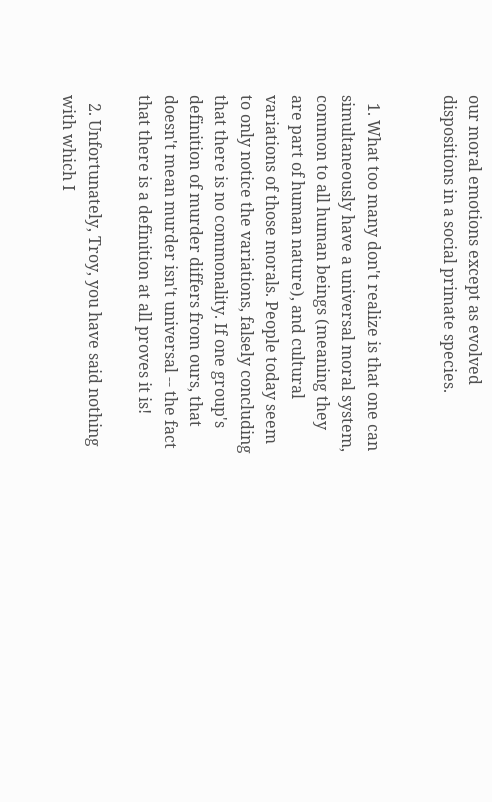our moral emotions except as evolved dispositions in a social primate species.


  1. What too many don't realize is that one can simultaneously have a universal moral system, common to all human beings (meaning they are part of human nature), and cultural variations of those morals. People today seem to only notice the variations, falsely concluding that there is no commonality. If one group's definition of murder differs from ours, that doesn't mean murder isn't universal -- the fact that there is a definition at all proves it is!

  2. Unfortunately, Troy, you have said nothing with which I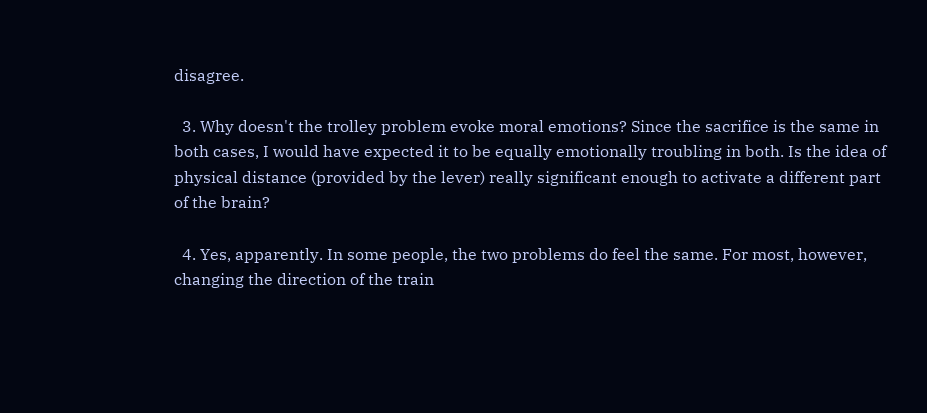disagree.

  3. Why doesn't the trolley problem evoke moral emotions? Since the sacrifice is the same in both cases, I would have expected it to be equally emotionally troubling in both. Is the idea of physical distance (provided by the lever) really significant enough to activate a different part of the brain?

  4. Yes, apparently. In some people, the two problems do feel the same. For most, however, changing the direction of the train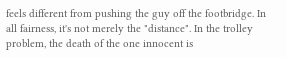feels different from pushing the guy off the footbridge. In all fairness, it's not merely the "distance". In the trolley problem, the death of the one innocent is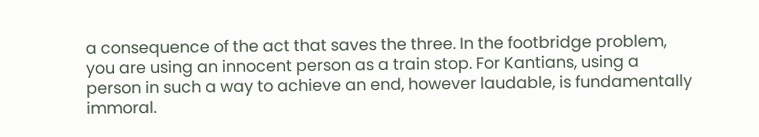a consequence of the act that saves the three. In the footbridge problem, you are using an innocent person as a train stop. For Kantians, using a person in such a way to achieve an end, however laudable, is fundamentally immoral.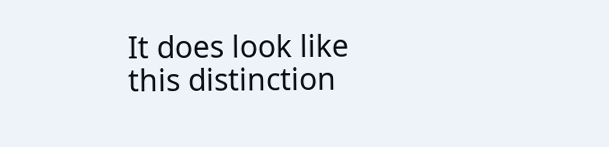It does look like this distinction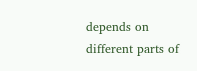depends on different parts of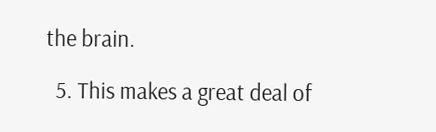the brain.

  5. This makes a great deal of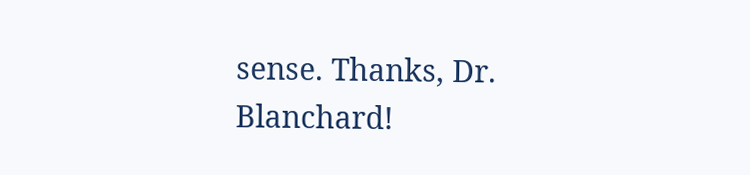sense. Thanks, Dr. Blanchard!